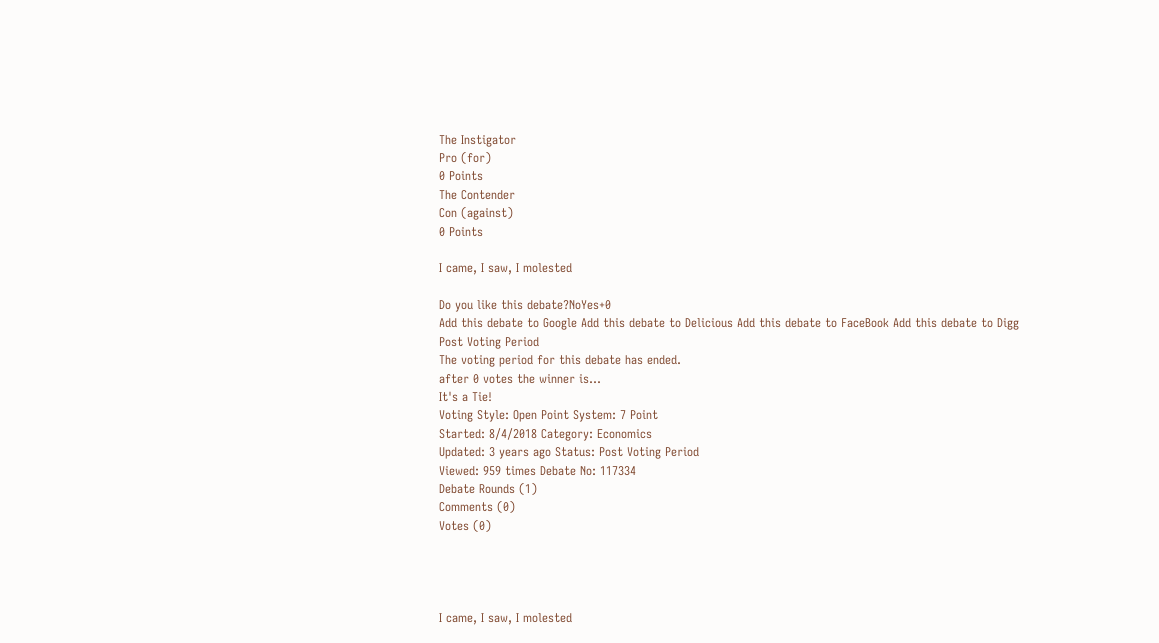The Instigator
Pro (for)
0 Points
The Contender
Con (against)
0 Points

I came, I saw, I molested

Do you like this debate?NoYes+0
Add this debate to Google Add this debate to Delicious Add this debate to FaceBook Add this debate to Digg
Post Voting Period
The voting period for this debate has ended.
after 0 votes the winner is...
It's a Tie!
Voting Style: Open Point System: 7 Point
Started: 8/4/2018 Category: Economics
Updated: 3 years ago Status: Post Voting Period
Viewed: 959 times Debate No: 117334
Debate Rounds (1)
Comments (0)
Votes (0)




I came, I saw, I molested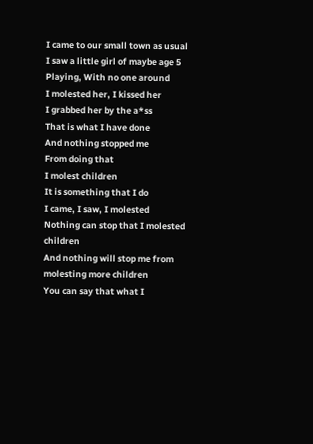I came to our small town as usual
I saw a little girl of maybe age 5
Playing, With no one around
I molested her, I kissed her
I grabbed her by the a*ss
That is what I have done
And nothing stopped me
From doing that
I molest children
It is something that I do
I came, I saw, I molested
Nothing can stop that I molested children
And nothing will stop me from molesting more children
You can say that what I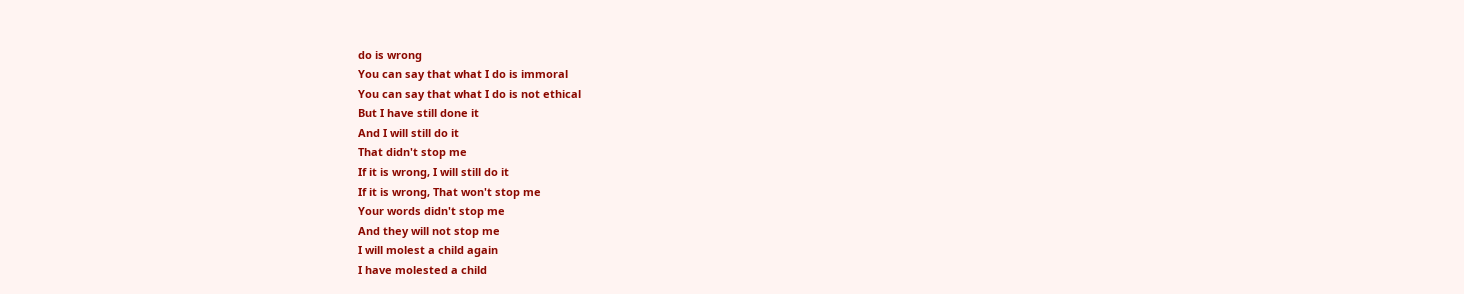do is wrong
You can say that what I do is immoral
You can say that what I do is not ethical
But I have still done it
And I will still do it
That didn't stop me
If it is wrong, I will still do it
If it is wrong, That won't stop me
Your words didn't stop me
And they will not stop me
I will molest a child again
I have molested a child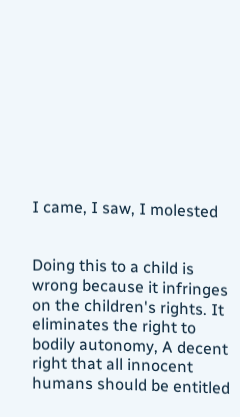I came, I saw, I molested


Doing this to a child is wrong because it infringes on the children's rights. It eliminates the right to bodily autonomy, A decent right that all innocent humans should be entitled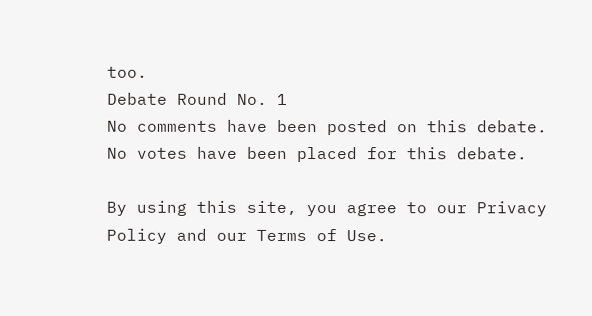too.
Debate Round No. 1
No comments have been posted on this debate.
No votes have been placed for this debate.

By using this site, you agree to our Privacy Policy and our Terms of Use.